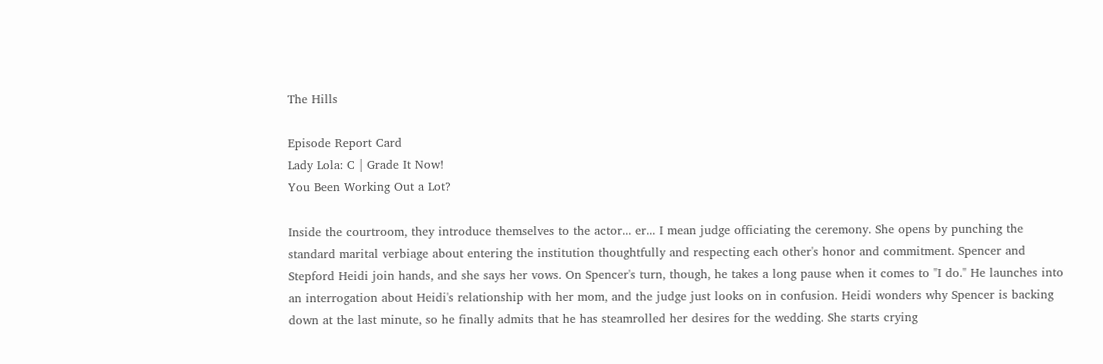The Hills

Episode Report Card
Lady Lola: C | Grade It Now!
You Been Working Out a Lot?

Inside the courtroom, they introduce themselves to the actor... er... I mean judge officiating the ceremony. She opens by punching the standard marital verbiage about entering the institution thoughtfully and respecting each other's honor and commitment. Spencer and Stepford Heidi join hands, and she says her vows. On Spencer's turn, though, he takes a long pause when it comes to "I do." He launches into an interrogation about Heidi's relationship with her mom, and the judge just looks on in confusion. Heidi wonders why Spencer is backing down at the last minute, so he finally admits that he has steamrolled her desires for the wedding. She starts crying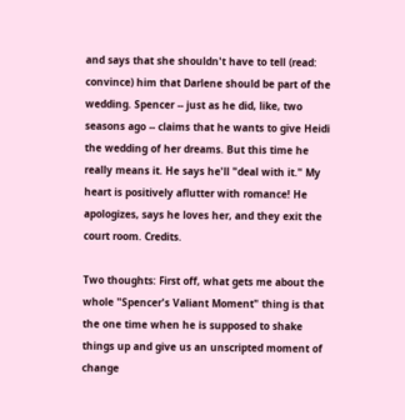and says that she shouldn't have to tell (read: convince) him that Darlene should be part of the wedding. Spencer -- just as he did, like, two seasons ago -- claims that he wants to give Heidi the wedding of her dreams. But this time he really means it. He says he'll "deal with it." My heart is positively aflutter with romance! He apologizes, says he loves her, and they exit the court room. Credits.

Two thoughts: First off, what gets me about the whole "Spencer's Valiant Moment" thing is that the one time when he is supposed to shake things up and give us an unscripted moment of change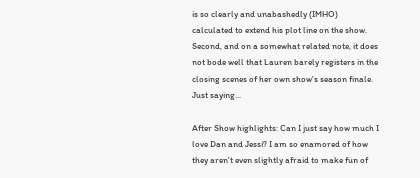is so clearly and unabashedly (IMHO) calculated to extend his plot line on the show. Second, and on a somewhat related note, it does not bode well that Lauren barely registers in the closing scenes of her own show's season finale. Just saying...

After Show highlights: Can I just say how much I love Dan and Jessi? I am so enamored of how they aren't even slightly afraid to make fun of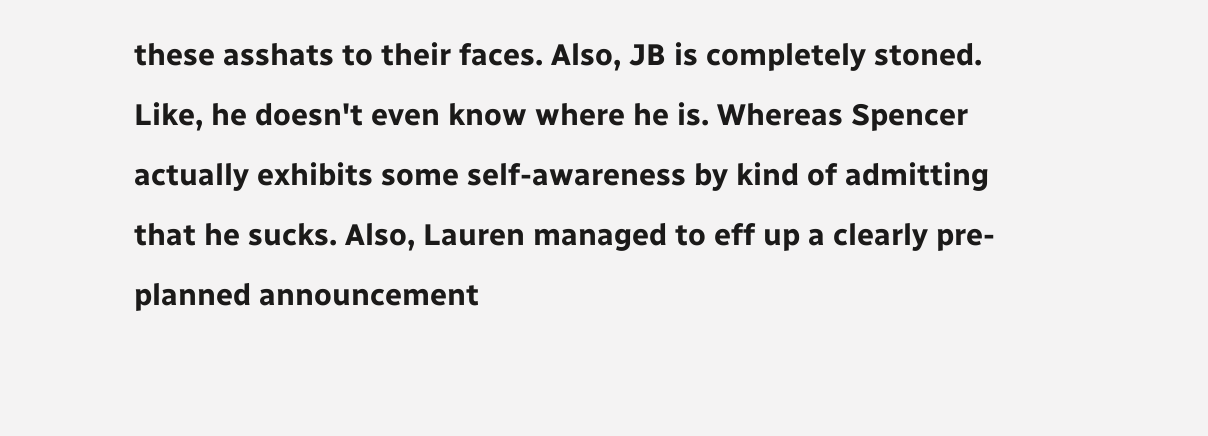these asshats to their faces. Also, JB is completely stoned. Like, he doesn't even know where he is. Whereas Spencer actually exhibits some self-awareness by kind of admitting that he sucks. Also, Lauren managed to eff up a clearly pre-planned announcement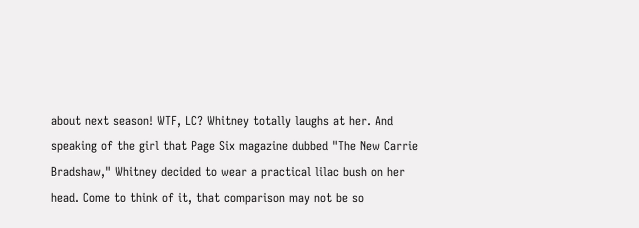about next season! WTF, LC? Whitney totally laughs at her. And speaking of the girl that Page Six magazine dubbed "The New Carrie Bradshaw," Whitney decided to wear a practical lilac bush on her head. Come to think of it, that comparison may not be so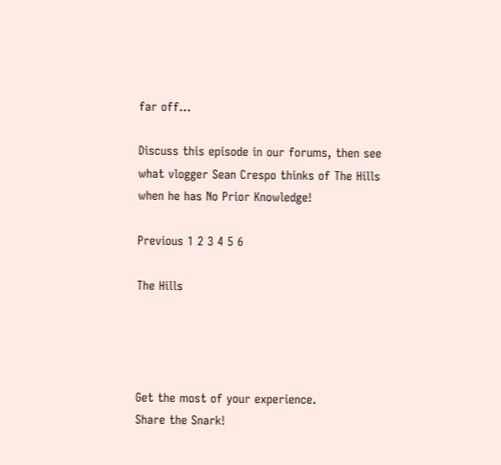far off...

Discuss this episode in our forums, then see what vlogger Sean Crespo thinks of The Hills when he has No Prior Knowledge!

Previous 1 2 3 4 5 6

The Hills




Get the most of your experience.
Share the Snark!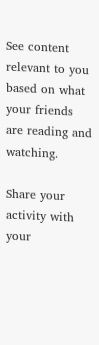See content relevant to you based on what your friends are reading and watching.

Share your activity with your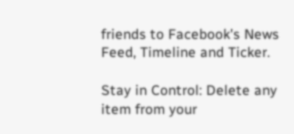friends to Facebook's News Feed, Timeline and Ticker.

Stay in Control: Delete any item from your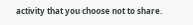activity that you choose not to share.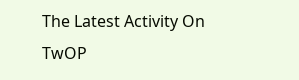The Latest Activity On TwOP